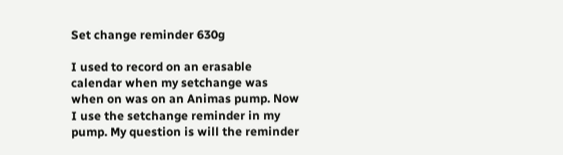Set change reminder 630g

I used to record on an erasable calendar when my setchange was when on was on an Animas pump. Now I use the setchange reminder in my pump. My question is will the reminder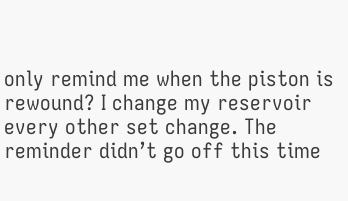only remind me when the piston is rewound? I change my reservoir every other set change. The reminder didn’t go off this time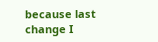because last change I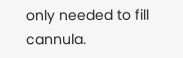only needed to fill cannula.